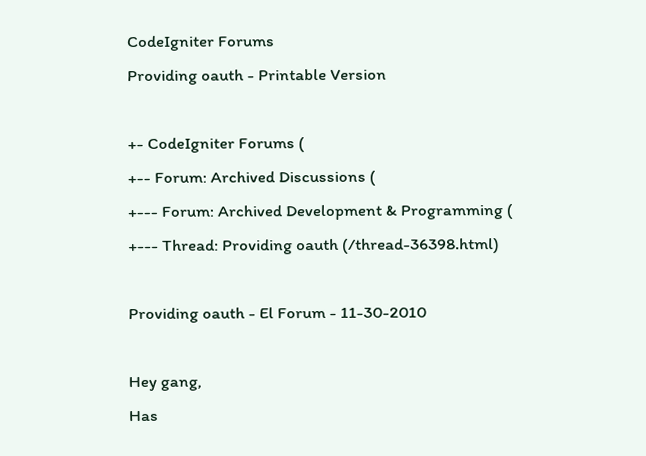CodeIgniter Forums
Providing oauth - Printable Version

+- CodeIgniter Forums (
+-- Forum: Archived Discussions (
+--- Forum: Archived Development & Programming (
+--- Thread: Providing oauth (/thread-36398.html)

Providing oauth - El Forum - 11-30-2010

Hey gang,
Has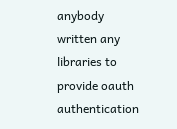anybody written any libraries to provide oauth authentication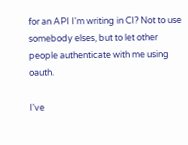for an API I'm writing in CI? Not to use somebody elses, but to let other people authenticate with me using oauth.

I've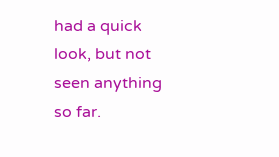had a quick look, but not seen anything so far.